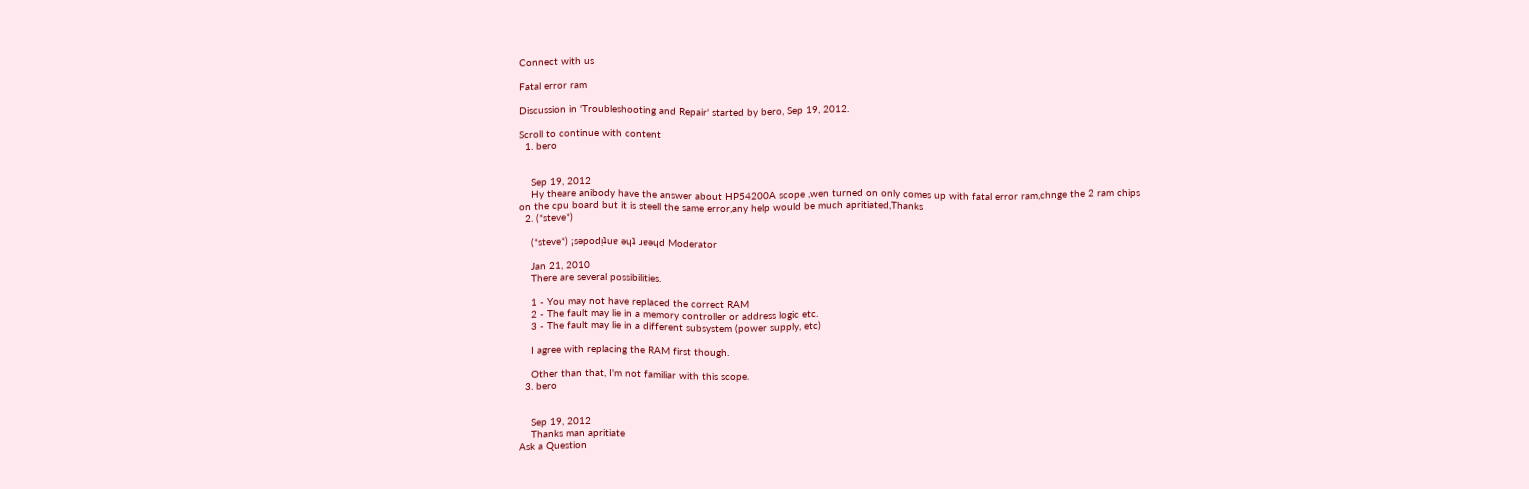Connect with us

Fatal error ram

Discussion in 'Troubleshooting and Repair' started by bero, Sep 19, 2012.

Scroll to continue with content
  1. bero


    Sep 19, 2012
    Hy theare anibody have the answer about HP54200A scope ,wen turned on only comes up with fatal error ram,chnge the 2 ram chips on the cpu board but it is steell the same error,any help would be much apritiated,Thanks
  2. (*steve*)

    (*steve*) ¡sǝpodᴉʇuɐ ǝɥʇ ɹɐǝɥd Moderator

    Jan 21, 2010
    There are several possibilities.

    1 - You may not have replaced the correct RAM
    2 - The fault may lie in a memory controller or address logic etc.
    3 - The fault may lie in a different subsystem (power supply, etc)

    I agree with replacing the RAM first though.

    Other than that, I'm not familiar with this scope.
  3. bero


    Sep 19, 2012
    Thanks man apritiate
Ask a Question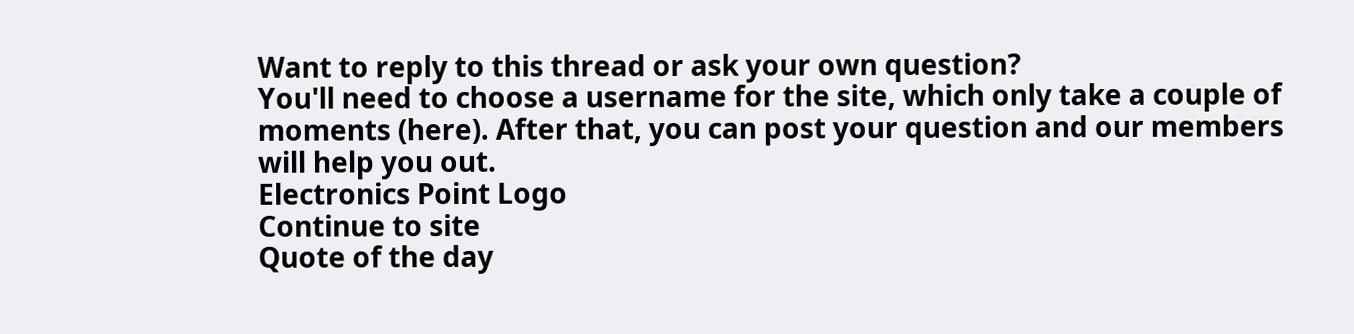Want to reply to this thread or ask your own question?
You'll need to choose a username for the site, which only take a couple of moments (here). After that, you can post your question and our members will help you out.
Electronics Point Logo
Continue to site
Quote of the day